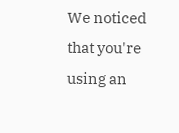We noticed that you're using an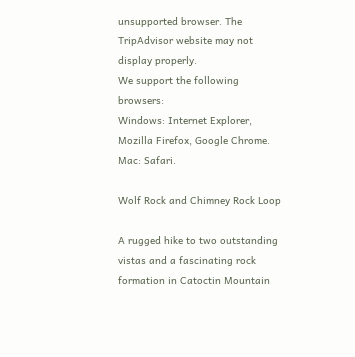unsupported browser. The TripAdvisor website may not display properly.
We support the following browsers:
Windows: Internet Explorer, Mozilla Firefox, Google Chrome. Mac: Safari.

Wolf Rock and Chimney Rock Loop

A rugged hike to two outstanding vistas and a fascinating rock formation in Catoctin Mountain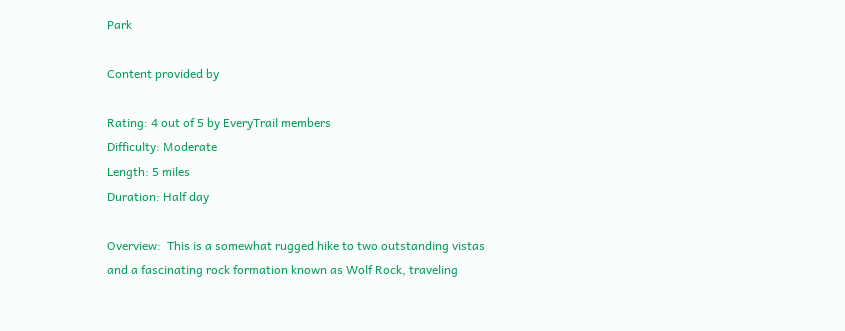Park

Content provided by

Rating: 4 out of 5 by EveryTrail members
Difficulty: Moderate
Length: 5 miles
Duration: Half day

Overview:  This is a somewhat rugged hike to two outstanding vistas and a fascinating rock formation known as Wolf Rock, traveling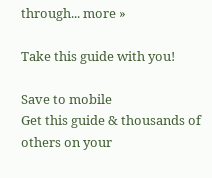through... more »

Take this guide with you!

Save to mobile
Get this guide & thousands of others on your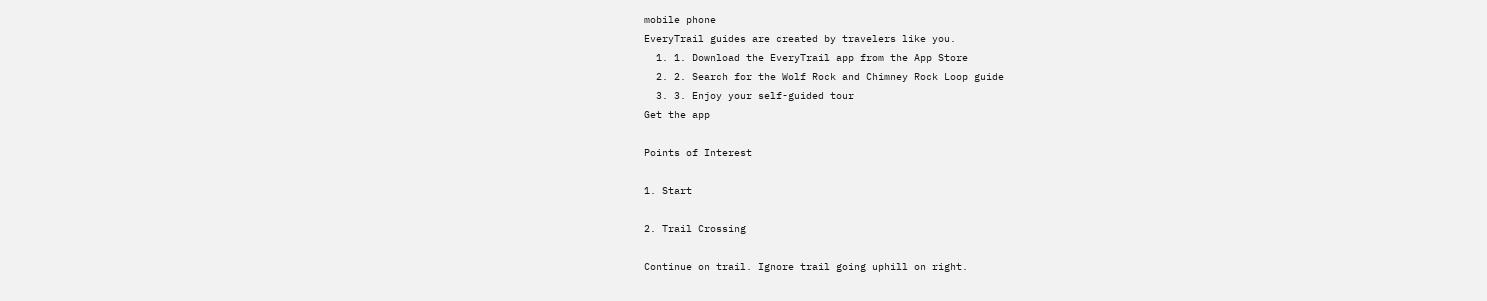mobile phone
EveryTrail guides are created by travelers like you.
  1. 1. Download the EveryTrail app from the App Store
  2. 2. Search for the Wolf Rock and Chimney Rock Loop guide
  3. 3. Enjoy your self-guided tour
Get the app

Points of Interest

1. Start

2. Trail Crossing

Continue on trail. Ignore trail going uphill on right.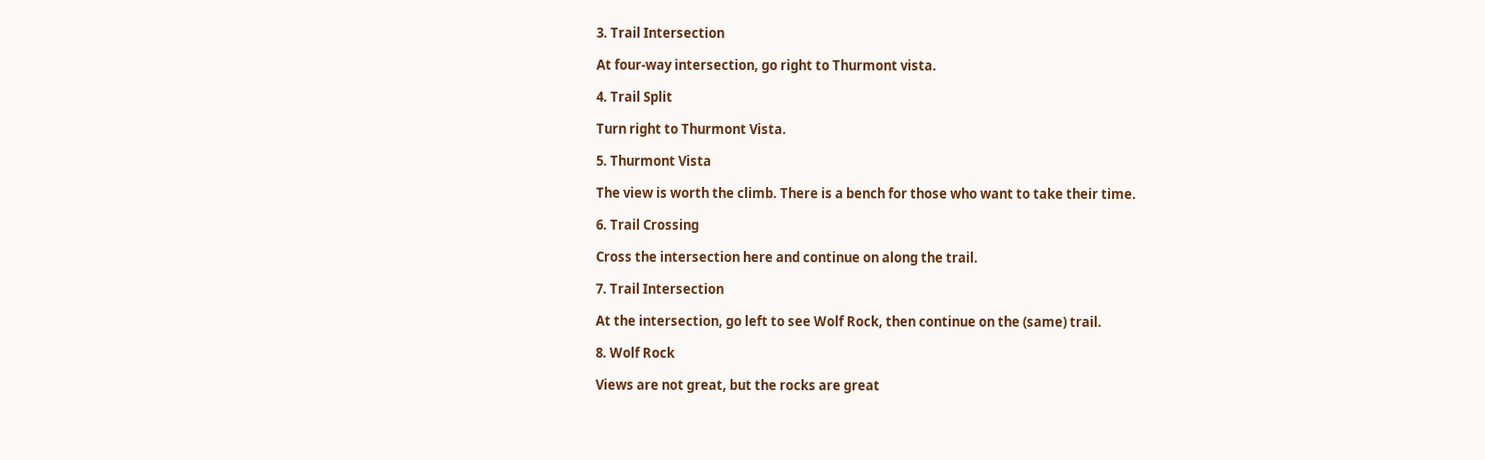3. Trail Intersection

At four-way intersection, go right to Thurmont vista.

4. Trail Split

Turn right to Thurmont Vista.

5. Thurmont Vista

The view is worth the climb. There is a bench for those who want to take their time.

6. Trail Crossing

Cross the intersection here and continue on along the trail.

7. Trail Intersection

At the intersection, go left to see Wolf Rock, then continue on the (same) trail.

8. Wolf Rock

Views are not great, but the rocks are great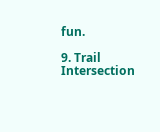fun.

9. Trail Intersection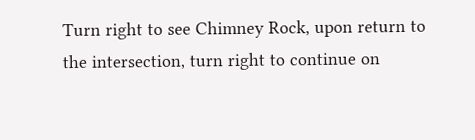Turn right to see Chimney Rock, upon return to the intersection, turn right to continue on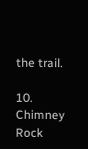the trail.

10. Chimney Rock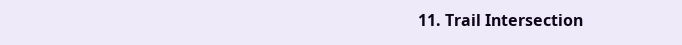11. Trail Intersection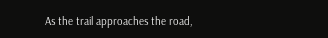As the trail approaches the road,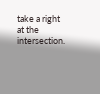take a right at the intersection.